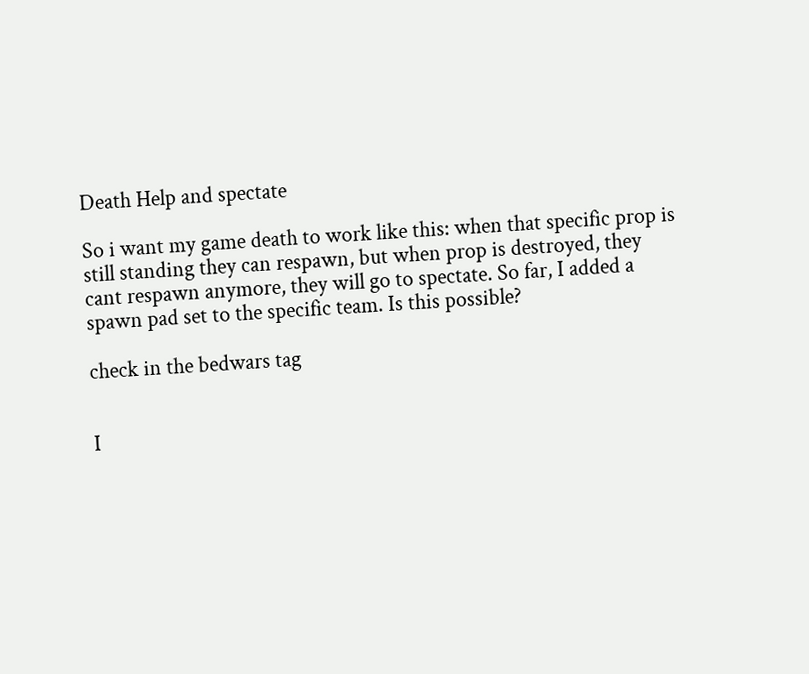Death Help and spectate

So i want my game death to work like this: when that specific prop is still standing they can respawn, but when prop is destroyed, they cant respawn anymore, they will go to spectate. So far, I added a spawn pad set to the specific team. Is this possible?

check in the bedwars tag


I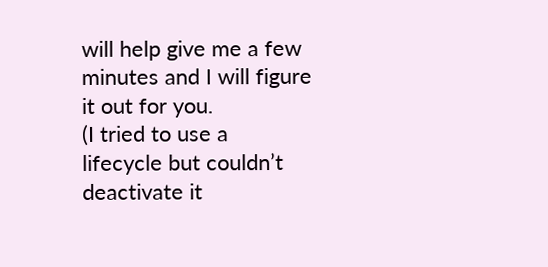will help give me a few minutes and I will figure it out for you.
(I tried to use a lifecycle but couldn’t deactivate it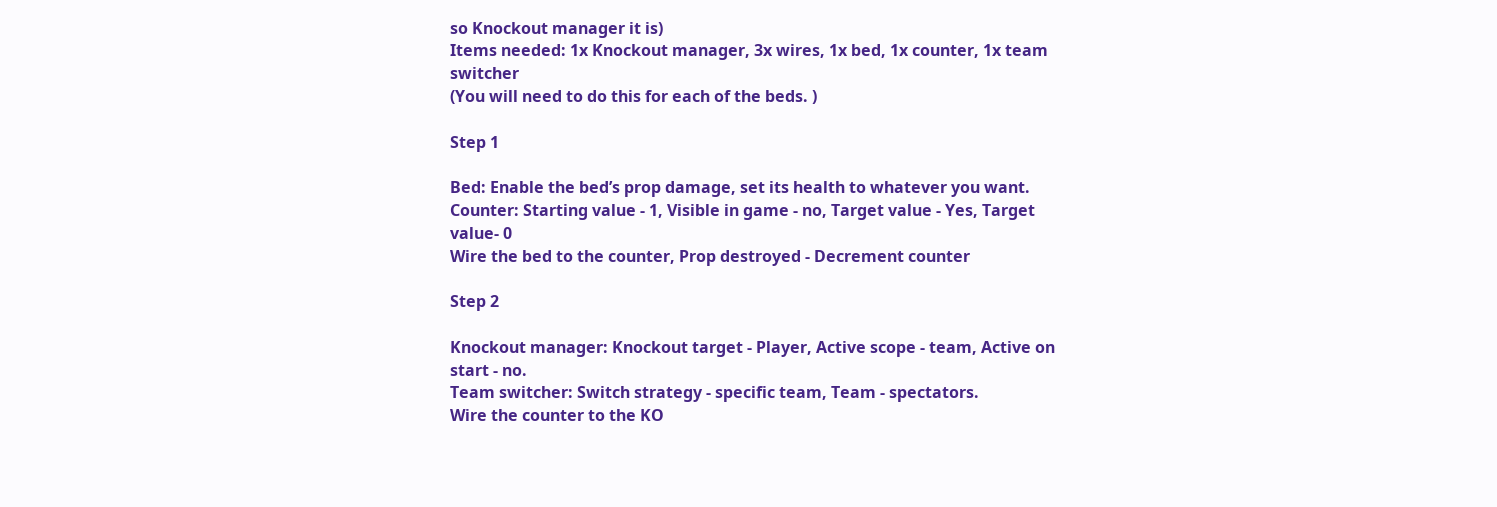so Knockout manager it is)
Items needed: 1x Knockout manager, 3x wires, 1x bed, 1x counter, 1x team switcher
(You will need to do this for each of the beds. )

Step 1

Bed: Enable the bed’s prop damage, set its health to whatever you want.
Counter: Starting value - 1, Visible in game - no, Target value - Yes, Target value- 0
Wire the bed to the counter, Prop destroyed - Decrement counter

Step 2

Knockout manager: Knockout target - Player, Active scope - team, Active on start - no.
Team switcher: Switch strategy - specific team, Team - spectators.
Wire the counter to the KO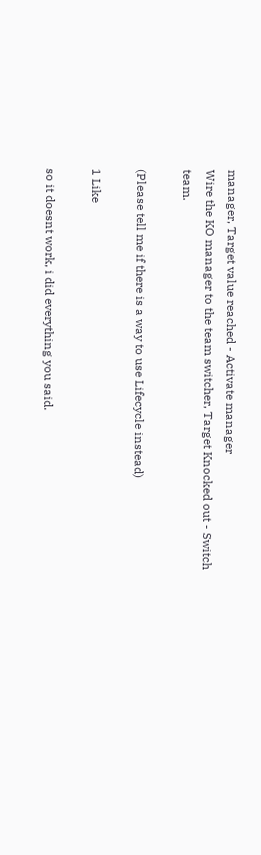manager, Target value reached - Activate manager
Wire the KO manager to the team switcher, Target Knocked out - Switch team.

(Please tell me if there is a way to use Lifecycle instead)

1 Like

so it doesnt work, i did everything you said.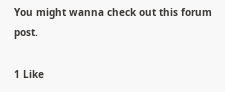You might wanna check out this forum post.

1 Like